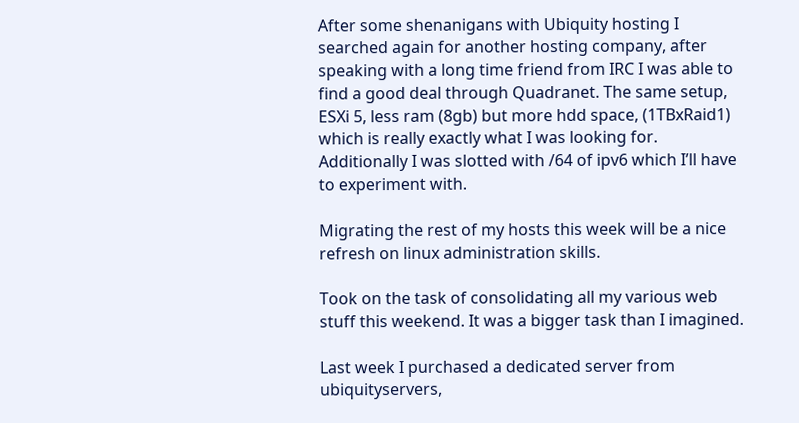After some shenanigans with Ubiquity hosting I searched again for another hosting company, after speaking with a long time friend from IRC I was able to find a good deal through Quadranet. The same setup, ESXi 5, less ram (8gb) but more hdd space, (1TBxRaid1) which is really exactly what I was looking for. Additionally I was slotted with /64 of ipv6 which I’ll have to experiment with.

Migrating the rest of my hosts this week will be a nice refresh on linux administration skills.

Took on the task of consolidating all my various web stuff this weekend. It was a bigger task than I imagined.

Last week I purchased a dedicated server from ubiquityservers,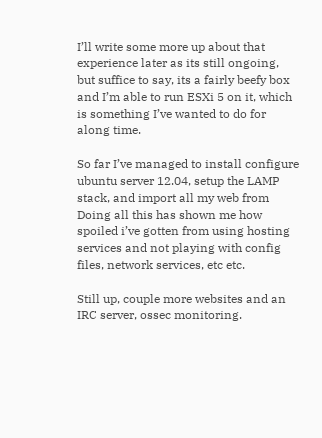I’ll write some more up about that experience later as its still ongoing, but suffice to say, its a fairly beefy box and I’m able to run ESXi 5 on it, which is something I’ve wanted to do for along time.

So far I’ve managed to install configure ubuntu server 12.04, setup the LAMP stack, and import all my web from Doing all this has shown me how spoiled i’ve gotten from using hosting services and not playing with config files, network services, etc etc.

Still up, couple more websites and an IRC server, ossec monitoring.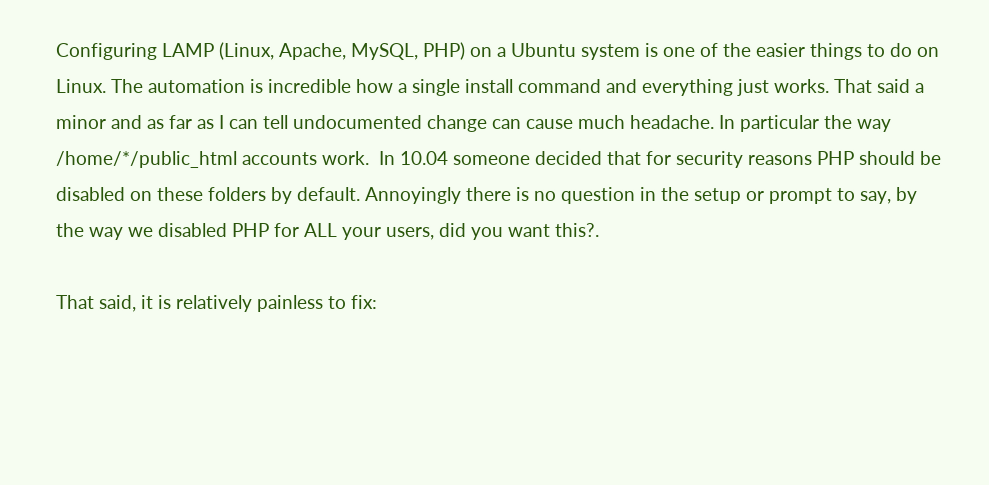Configuring LAMP (Linux, Apache, MySQL, PHP) on a Ubuntu system is one of the easier things to do on Linux. The automation is incredible how a single install command and everything just works. That said a minor and as far as I can tell undocumented change can cause much headache. In particular the way /home/*/public_html accounts work.  In 10.04 someone decided that for security reasons PHP should be disabled on these folders by default. Annoyingly there is no question in the setup or prompt to say, by the way we disabled PHP for ALL your users, did you want this?.

That said, it is relatively painless to fix: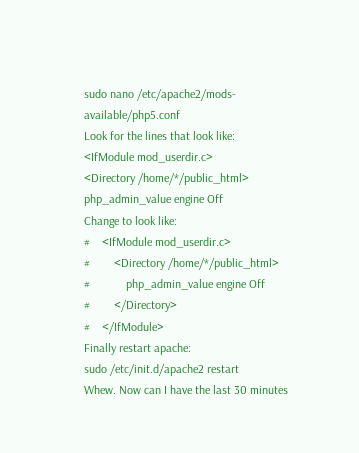sudo nano /etc/apache2/mods-available/php5.conf
Look for the lines that look like:
<IfModule mod_userdir.c>
<Directory /home/*/public_html>
php_admin_value engine Off
Change to look like:
#    <IfModule mod_userdir.c>
#        <Directory /home/*/public_html>
#            php_admin_value engine Off
#        </Directory>
#    </IfModule>
Finally restart apache:
sudo /etc/init.d/apache2 restart
Whew. Now can I have the last 30 minutes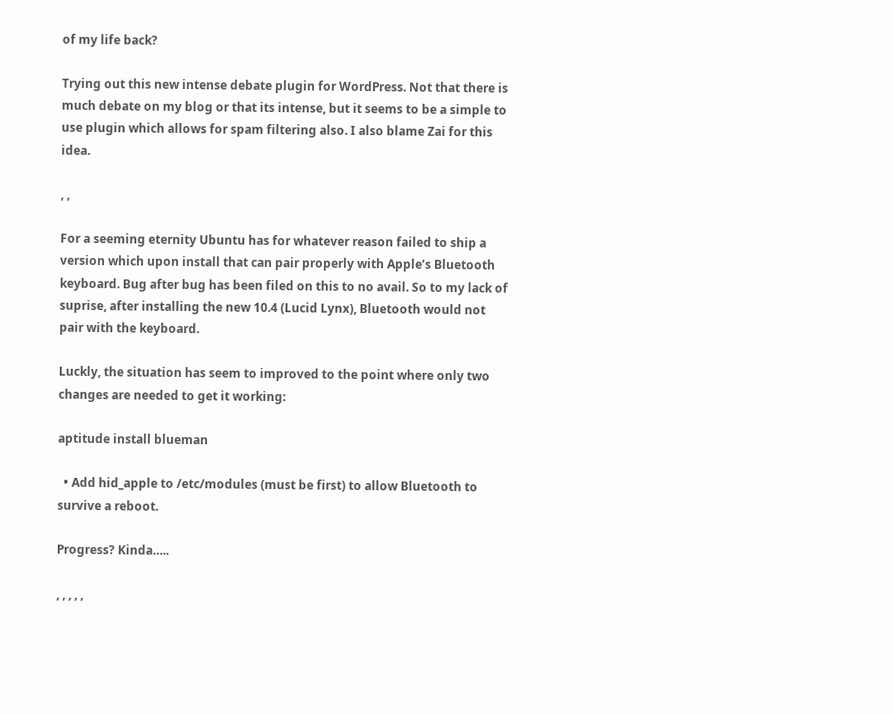of my life back?

Trying out this new intense debate plugin for WordPress. Not that there is much debate on my blog or that its intense, but it seems to be a simple to use plugin which allows for spam filtering also. I also blame Zai for this idea.

, ,

For a seeming eternity Ubuntu has for whatever reason failed to ship a version which upon install that can pair properly with Apple’s Bluetooth keyboard. Bug after bug has been filed on this to no avail. So to my lack of suprise, after installing the new 10.4 (Lucid Lynx), Bluetooth would not pair with the keyboard.

Luckly, the situation has seem to improved to the point where only two changes are needed to get it working:

aptitude install blueman

  • Add hid_apple to /etc/modules (must be first) to allow Bluetooth to survive a reboot.

Progress? Kinda…..

, , , , ,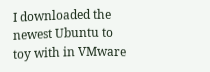I downloaded the newest Ubuntu to toy with in VMware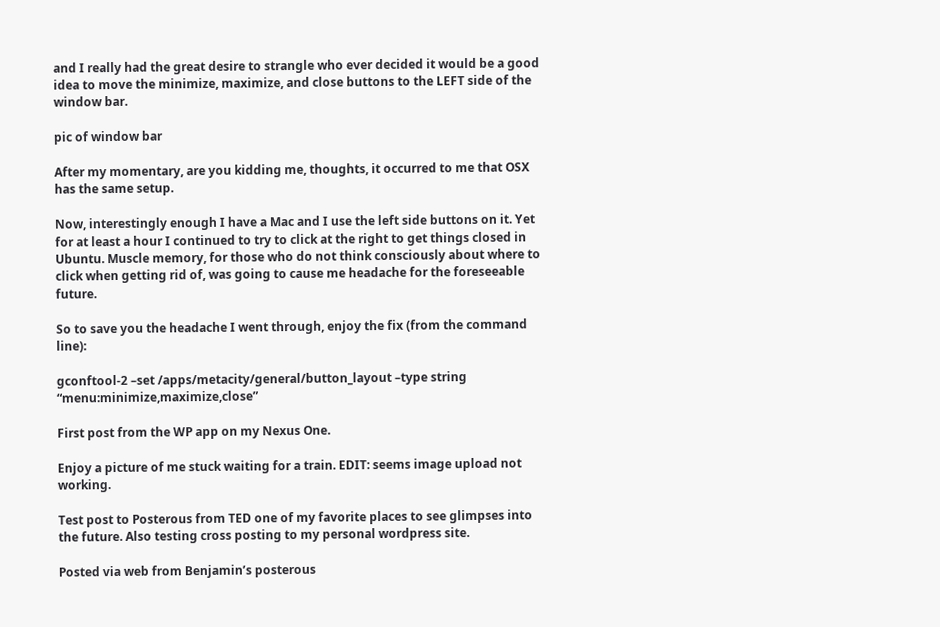and I really had the great desire to strangle who ever decided it would be a good idea to move the minimize, maximize, and close buttons to the LEFT side of the window bar.

pic of window bar

After my momentary, are you kidding me, thoughts, it occurred to me that OSX has the same setup.

Now, interestingly enough I have a Mac and I use the left side buttons on it. Yet for at least a hour I continued to try to click at the right to get things closed in Ubuntu. Muscle memory, for those who do not think consciously about where to click when getting rid of, was going to cause me headache for the foreseeable future.

So to save you the headache I went through, enjoy the fix (from the command line):

gconftool-2 –set /apps/metacity/general/button_layout –type string “menu:minimize,maximize,close”

First post from the WP app on my Nexus One.

Enjoy a picture of me stuck waiting for a train. EDIT: seems image upload not working.

Test post to Posterous from TED one of my favorite places to see glimpses into the future. Also testing cross posting to my personal wordpress site.

Posted via web from Benjamin’s posterous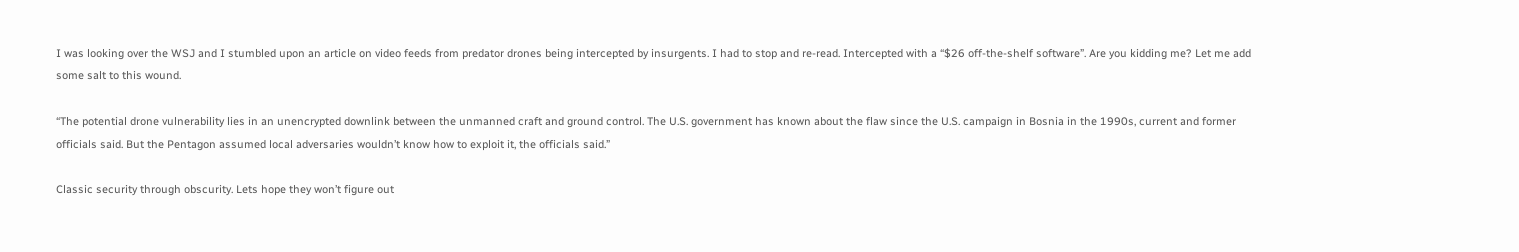I was looking over the WSJ and I stumbled upon an article on video feeds from predator drones being intercepted by insurgents. I had to stop and re-read. Intercepted with a “$26 off-the-shelf software”. Are you kidding me? Let me add some salt to this wound.

“The potential drone vulnerability lies in an unencrypted downlink between the unmanned craft and ground control. The U.S. government has known about the flaw since the U.S. campaign in Bosnia in the 1990s, current and former officials said. But the Pentagon assumed local adversaries wouldn’t know how to exploit it, the officials said.”

Classic security through obscurity. Lets hope they won’t figure out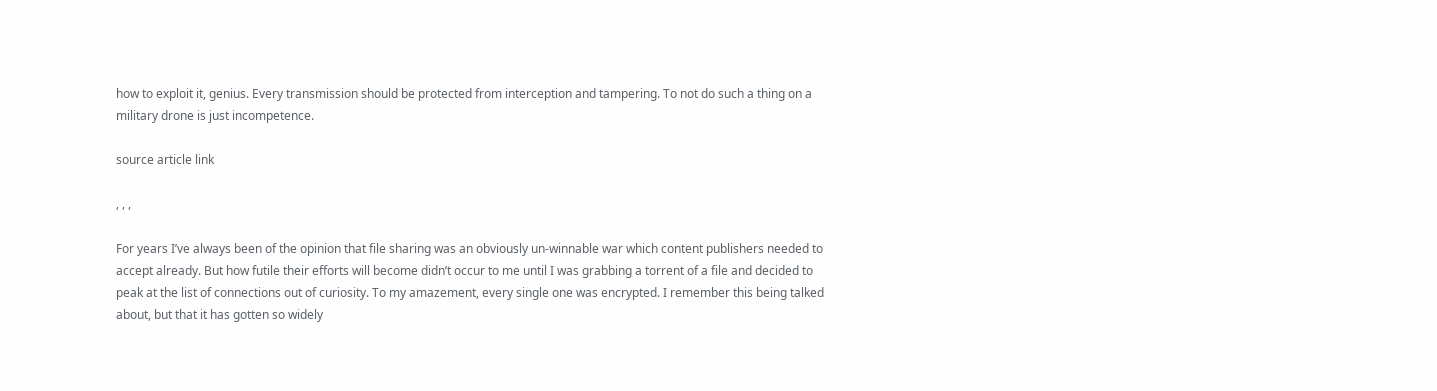how to exploit it, genius. Every transmission should be protected from interception and tampering. To not do such a thing on a military drone is just incompetence.

source article link

, , ,

For years I’ve always been of the opinion that file sharing was an obviously un-winnable war which content publishers needed to accept already. But how futile their efforts will become didn’t occur to me until I was grabbing a torrent of a file and decided to peak at the list of connections out of curiosity. To my amazement, every single one was encrypted. I remember this being talked about, but that it has gotten so widely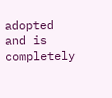adopted and is completely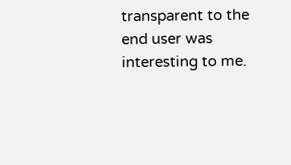transparent to the end user was interesting to me.